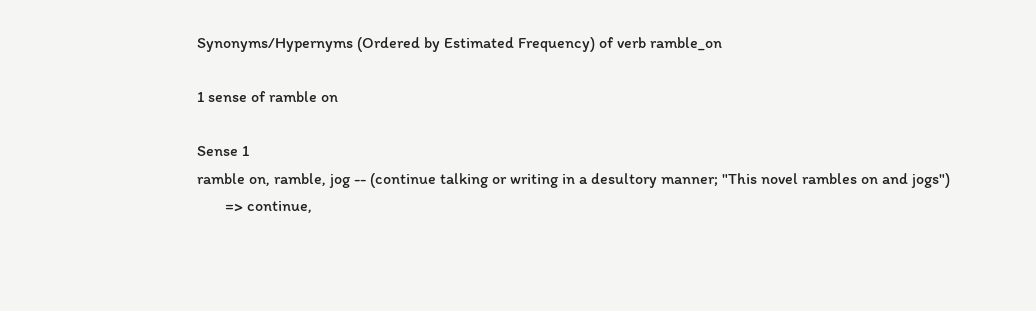Synonyms/Hypernyms (Ordered by Estimated Frequency) of verb ramble_on

1 sense of ramble on

Sense 1
ramble on, ramble, jog -- (continue talking or writing in a desultory manner; "This novel rambles on and jogs")
       => continue,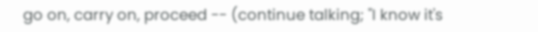go on, carry on, proceed -- (continue talking; "I know it's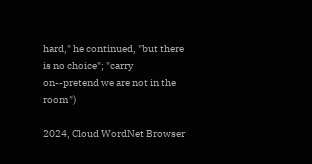hard," he continued, "but there is no choice"; "carry on--pretend we are not in the room")

2024, Cloud WordNet Browser